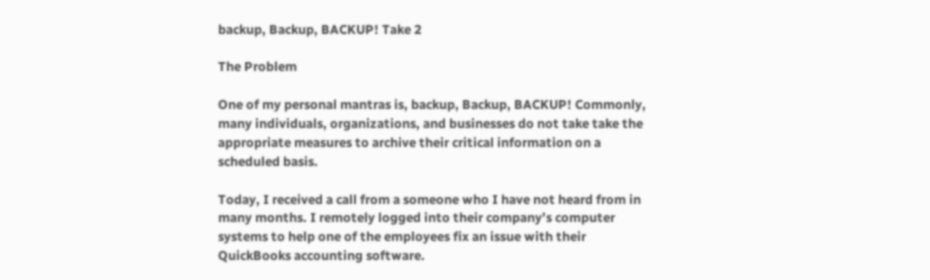backup, Backup, BACKUP! Take 2

The Problem

One of my personal mantras is, backup, Backup, BACKUP! Commonly, many individuals, organizations, and businesses do not take take the appropriate measures to archive their critical information on a scheduled basis.

Today, I received a call from a someone who I have not heard from in many months. I remotely logged into their company’s computer systems to help one of the employees fix an issue with their QuickBooks accounting software.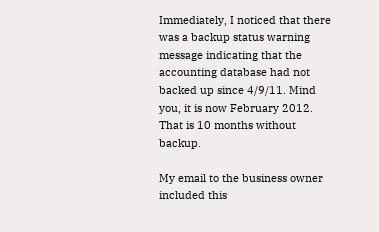Immediately, I noticed that there was a backup status warning message indicating that the accounting database had not backed up since 4/9/11. Mind you, it is now February 2012. That is 10 months without backup.

My email to the business owner included this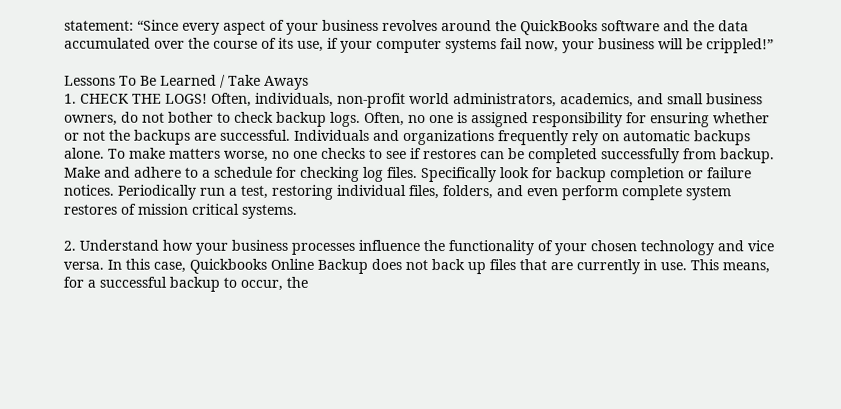statement: “Since every aspect of your business revolves around the QuickBooks software and the data accumulated over the course of its use, if your computer systems fail now, your business will be crippled!”

Lessons To Be Learned / Take Aways
1. CHECK THE LOGS! Often, individuals, non-profit world administrators, academics, and small business owners, do not bother to check backup logs. Often, no one is assigned responsibility for ensuring whether or not the backups are successful. Individuals and organizations frequently rely on automatic backups alone. To make matters worse, no one checks to see if restores can be completed successfully from backup. Make and adhere to a schedule for checking log files. Specifically look for backup completion or failure notices. Periodically run a test, restoring individual files, folders, and even perform complete system restores of mission critical systems.

2. Understand how your business processes influence the functionality of your chosen technology and vice versa. In this case, Quickbooks Online Backup does not back up files that are currently in use. This means, for a successful backup to occur, the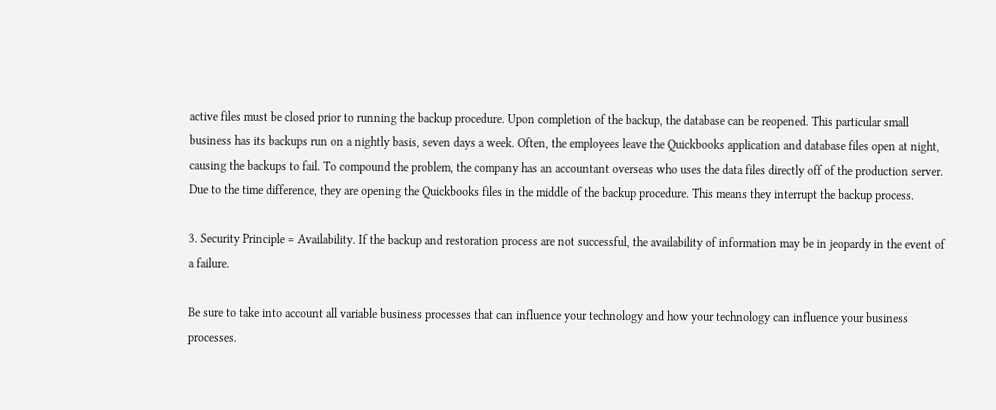active files must be closed prior to running the backup procedure. Upon completion of the backup, the database can be reopened. This particular small business has its backups run on a nightly basis, seven days a week. Often, the employees leave the Quickbooks application and database files open at night, causing the backups to fail. To compound the problem, the company has an accountant overseas who uses the data files directly off of the production server. Due to the time difference, they are opening the Quickbooks files in the middle of the backup procedure. This means they interrupt the backup process.

3. Security Principle = Availability. If the backup and restoration process are not successful, the availability of information may be in jeopardy in the event of a failure.

Be sure to take into account all variable business processes that can influence your technology and how your technology can influence your business processes.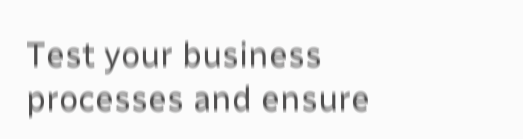Test your business processes and ensure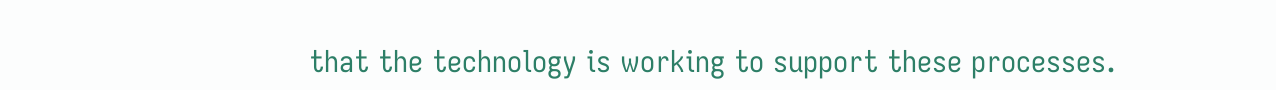that the technology is working to support these processes.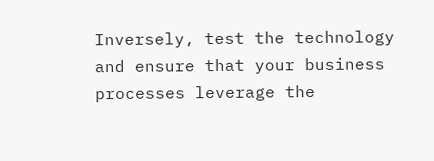Inversely, test the technology and ensure that your business processes leverage the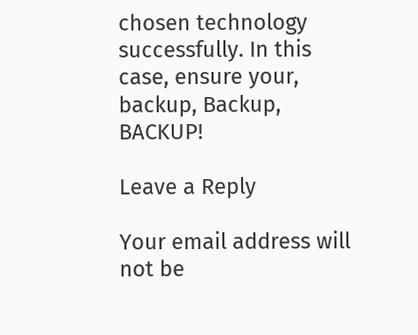chosen technology successfully. In this case, ensure your, backup, Backup, BACKUP!

Leave a Reply

Your email address will not be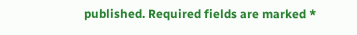published. Required fields are marked *